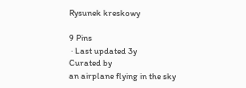Rysunek kreskowy

9 Pins
 · Last updated 3y
Curated by
an airplane flying in the sky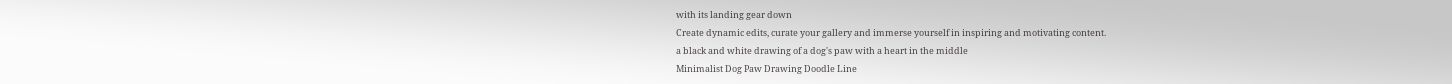with its landing gear down
Create dynamic edits, curate your gallery and immerse yourself in inspiring and motivating content.
a black and white drawing of a dog's paw with a heart in the middle
Minimalist Dog Paw Drawing Doodle Line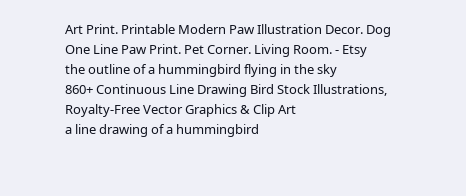Art Print. Printable Modern Paw Illustration Decor. Dog One Line Paw Print. Pet Corner. Living Room. - Etsy
the outline of a hummingbird flying in the sky
860+ Continuous Line Drawing Bird Stock Illustrations, Royalty-Free Vector Graphics & Clip Art
a line drawing of a hummingbird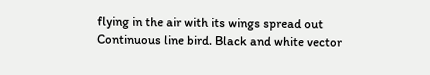flying in the air with its wings spread out
Continuous line bird. Black and white vector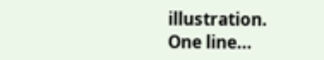illustration. One line...